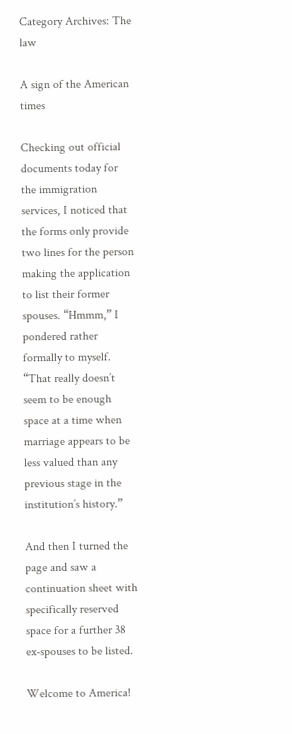Category Archives: The law

A sign of the American times

Checking out official documents today for the immigration services, I noticed that the forms only provide two lines for the person making the application to list their former spouses. “Hmmm,” I pondered rather formally to myself. “That really doesn’t seem to be enough space at a time when marriage appears to be less valued than any previous stage in the institution’s history.”

And then I turned the page and saw a continuation sheet with specifically reserved space for a further 38 ex-spouses to be listed.

Welcome to America!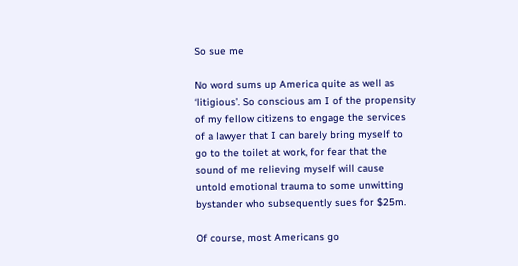So sue me

No word sums up America quite as well as ‘litigious’. So conscious am I of the propensity of my fellow citizens to engage the services of a lawyer that I can barely bring myself to go to the toilet at work, for fear that the sound of me relieving myself will cause untold emotional trauma to some unwitting bystander who subsequently sues for $25m.

Of course, most Americans go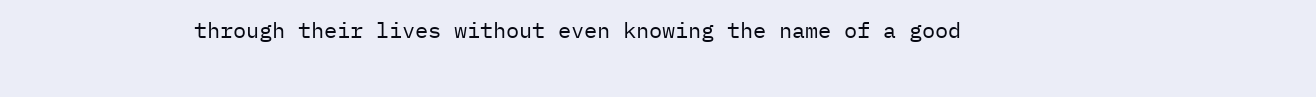through their lives without even knowing the name of a good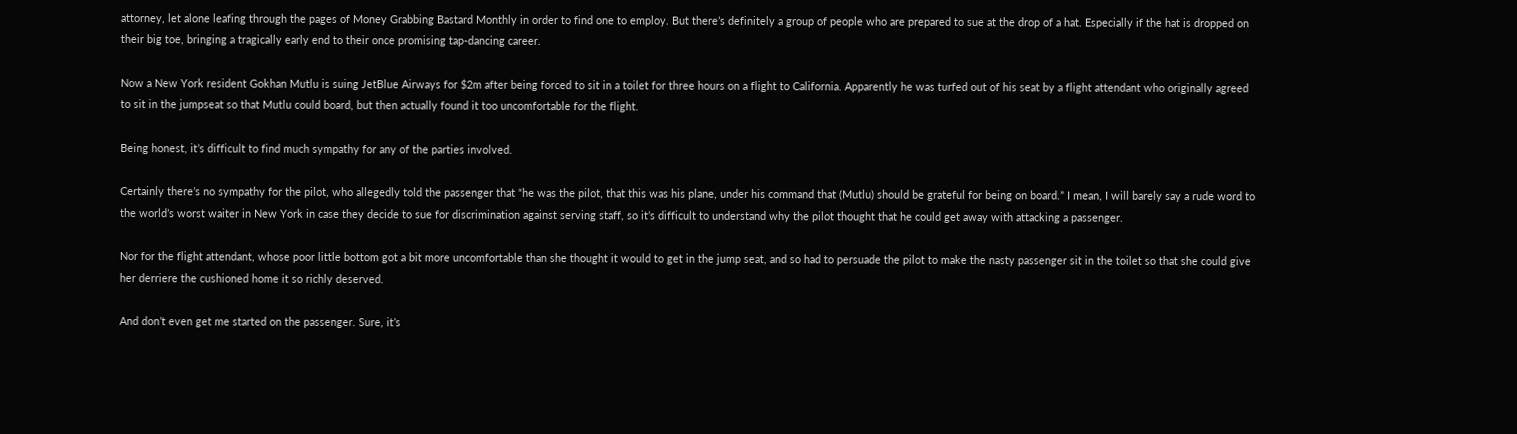attorney, let alone leafing through the pages of Money Grabbing Bastard Monthly in order to find one to employ. But there’s definitely a group of people who are prepared to sue at the drop of a hat. Especially if the hat is dropped on their big toe, bringing a tragically early end to their once promising tap-dancing career.

Now a New York resident Gokhan Mutlu is suing JetBlue Airways for $2m after being forced to sit in a toilet for three hours on a flight to California. Apparently he was turfed out of his seat by a flight attendant who originally agreed to sit in the jumpseat so that Mutlu could board, but then actually found it too uncomfortable for the flight.

Being honest, it’s difficult to find much sympathy for any of the parties involved.

Certainly there’s no sympathy for the pilot, who allegedly told the passenger that “he was the pilot, that this was his plane, under his command that (Mutlu) should be grateful for being on board.” I mean, I will barely say a rude word to the world’s worst waiter in New York in case they decide to sue for discrimination against serving staff, so it’s difficult to understand why the pilot thought that he could get away with attacking a passenger.

Nor for the flight attendant, whose poor little bottom got a bit more uncomfortable than she thought it would to get in the jump seat, and so had to persuade the pilot to make the nasty passenger sit in the toilet so that she could give her derriere the cushioned home it so richly deserved.

And don’t even get me started on the passenger. Sure, it’s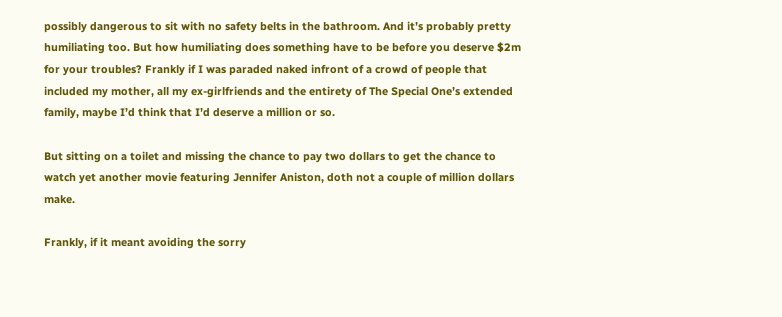possibly dangerous to sit with no safety belts in the bathroom. And it’s probably pretty humiliating too. But how humiliating does something have to be before you deserve $2m for your troubles? Frankly if I was paraded naked infront of a crowd of people that included my mother, all my ex-girlfriends and the entirety of The Special One’s extended family, maybe I’d think that I’d deserve a million or so.

But sitting on a toilet and missing the chance to pay two dollars to get the chance to watch yet another movie featuring Jennifer Aniston, doth not a couple of million dollars make.

Frankly, if it meant avoiding the sorry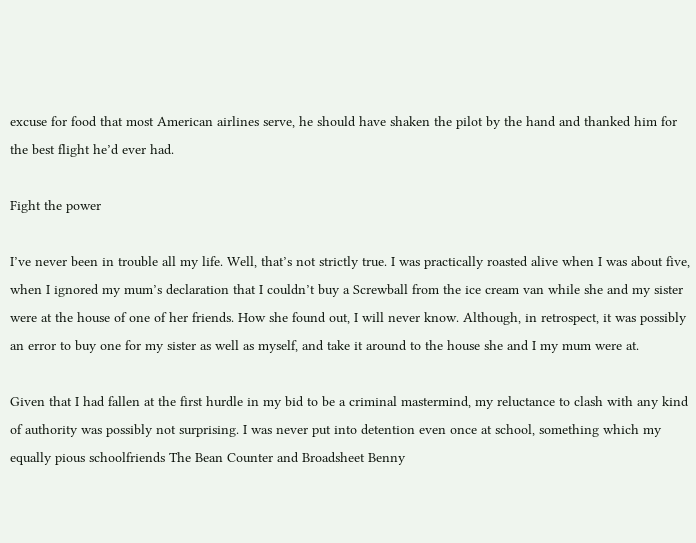excuse for food that most American airlines serve, he should have shaken the pilot by the hand and thanked him for the best flight he’d ever had.

Fight the power

I’ve never been in trouble all my life. Well, that’s not strictly true. I was practically roasted alive when I was about five, when I ignored my mum’s declaration that I couldn’t buy a Screwball from the ice cream van while she and my sister were at the house of one of her friends. How she found out, I will never know. Although, in retrospect, it was possibly an error to buy one for my sister as well as myself, and take it around to the house she and I my mum were at.

Given that I had fallen at the first hurdle in my bid to be a criminal mastermind, my reluctance to clash with any kind of authority was possibly not surprising. I was never put into detention even once at school, something which my equally pious schoolfriends The Bean Counter and Broadsheet Benny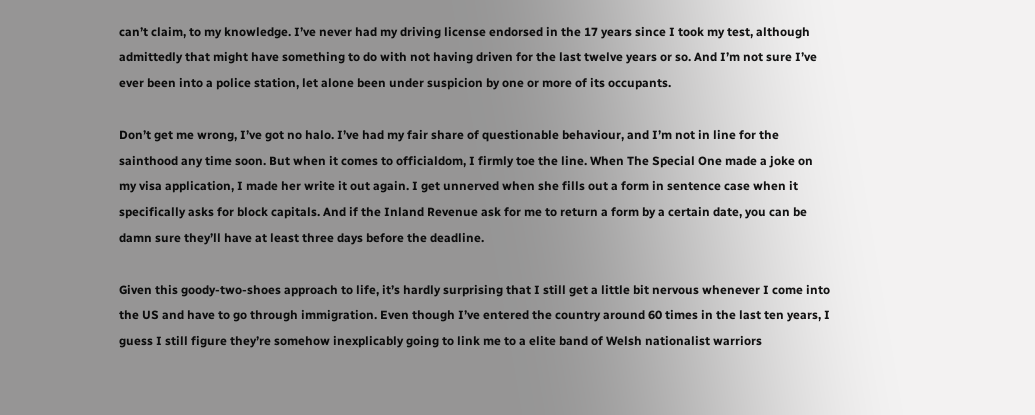can’t claim, to my knowledge. I’ve never had my driving license endorsed in the 17 years since I took my test, although admittedly that might have something to do with not having driven for the last twelve years or so. And I’m not sure I’ve ever been into a police station, let alone been under suspicion by one or more of its occupants.

Don’t get me wrong, I’ve got no halo. I’ve had my fair share of questionable behaviour, and I’m not in line for the sainthood any time soon. But when it comes to officialdom, I firmly toe the line. When The Special One made a joke on my visa application, I made her write it out again. I get unnerved when she fills out a form in sentence case when it specifically asks for block capitals. And if the Inland Revenue ask for me to return a form by a certain date, you can be damn sure they’ll have at least three days before the deadline.

Given this goody-two-shoes approach to life, it’s hardly surprising that I still get a little bit nervous whenever I come into the US and have to go through immigration. Even though I’ve entered the country around 60 times in the last ten years, I guess I still figure they’re somehow inexplicably going to link me to a elite band of Welsh nationalist warriors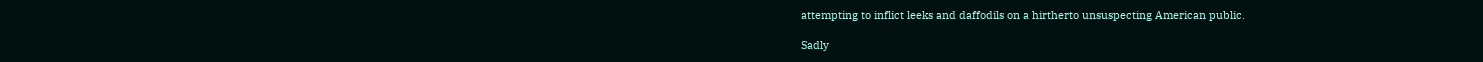attempting to inflict leeks and daffodils on a hirtherto unsuspecting American public.

Sadly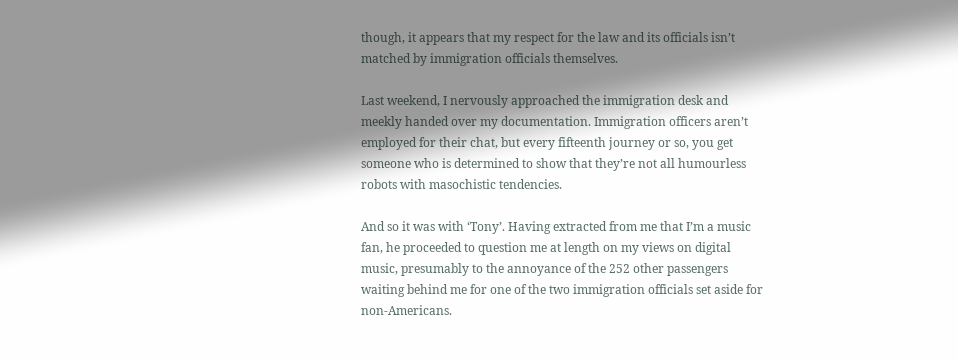though, it appears that my respect for the law and its officials isn’t matched by immigration officials themselves.

Last weekend, I nervously approached the immigration desk and meekly handed over my documentation. Immigration officers aren’t employed for their chat, but every fifteenth journey or so, you get someone who is determined to show that they’re not all humourless robots with masochistic tendencies.

And so it was with ‘Tony’. Having extracted from me that I’m a music fan, he proceeded to question me at length on my views on digital music, presumably to the annoyance of the 252 other passengers waiting behind me for one of the two immigration officials set aside for non-Americans.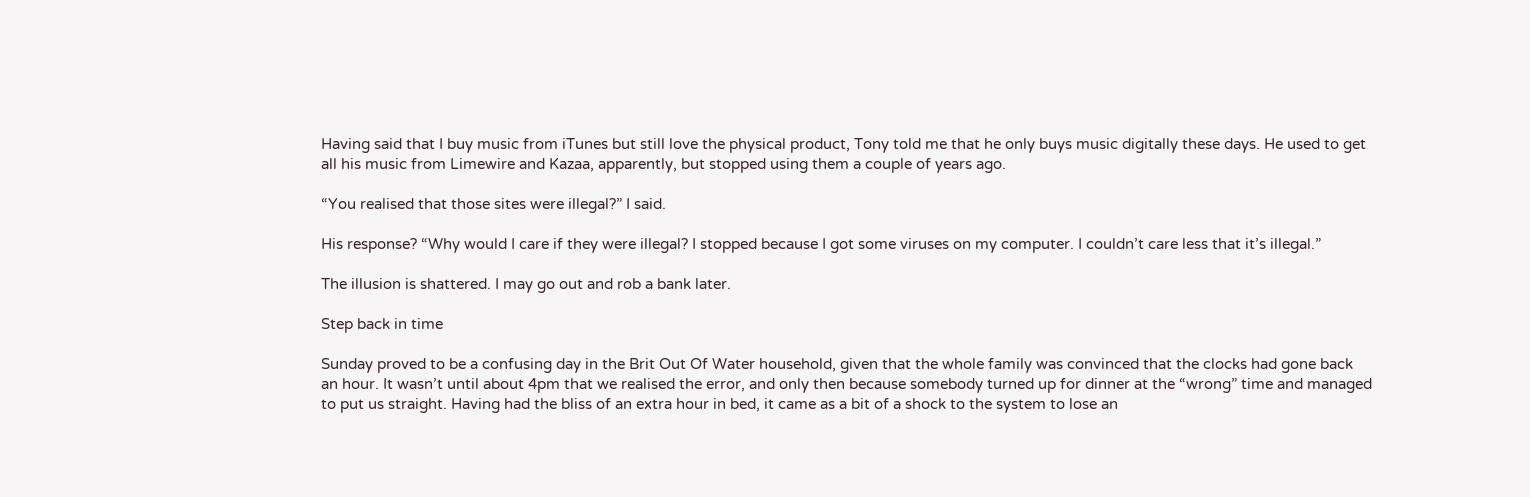Having said that I buy music from iTunes but still love the physical product, Tony told me that he only buys music digitally these days. He used to get all his music from Limewire and Kazaa, apparently, but stopped using them a couple of years ago.

“You realised that those sites were illegal?” I said.

His response? “Why would I care if they were illegal? I stopped because I got some viruses on my computer. I couldn’t care less that it’s illegal.”

The illusion is shattered. I may go out and rob a bank later.

Step back in time

Sunday proved to be a confusing day in the Brit Out Of Water household, given that the whole family was convinced that the clocks had gone back an hour. It wasn’t until about 4pm that we realised the error, and only then because somebody turned up for dinner at the “wrong” time and managed to put us straight. Having had the bliss of an extra hour in bed, it came as a bit of a shock to the system to lose an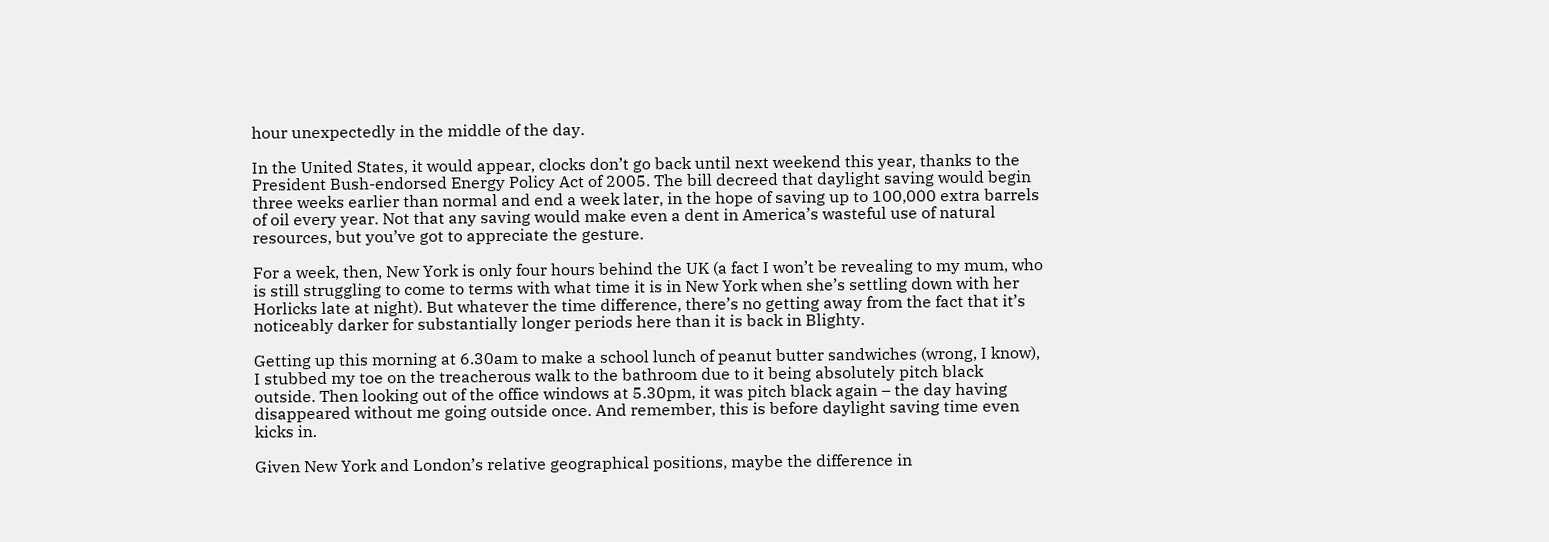hour unexpectedly in the middle of the day.

In the United States, it would appear, clocks don’t go back until next weekend this year, thanks to the President Bush-endorsed Energy Policy Act of 2005. The bill decreed that daylight saving would begin three weeks earlier than normal and end a week later, in the hope of saving up to 100,000 extra barrels of oil every year. Not that any saving would make even a dent in America’s wasteful use of natural resources, but you’ve got to appreciate the gesture.

For a week, then, New York is only four hours behind the UK (a fact I won’t be revealing to my mum, who is still struggling to come to terms with what time it is in New York when she’s settling down with her Horlicks late at night). But whatever the time difference, there’s no getting away from the fact that it’s noticeably darker for substantially longer periods here than it is back in Blighty.

Getting up this morning at 6.30am to make a school lunch of peanut butter sandwiches (wrong, I know), I stubbed my toe on the treacherous walk to the bathroom due to it being absolutely pitch black outside. Then looking out of the office windows at 5.30pm, it was pitch black again – the day having disappeared without me going outside once. And remember, this is before daylight saving time even kicks in.

Given New York and London’s relative geographical positions, maybe the difference in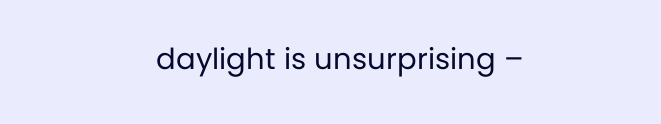daylight is unsurprising –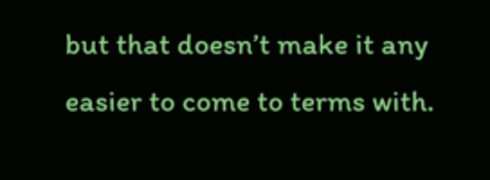but that doesn’t make it any easier to come to terms with.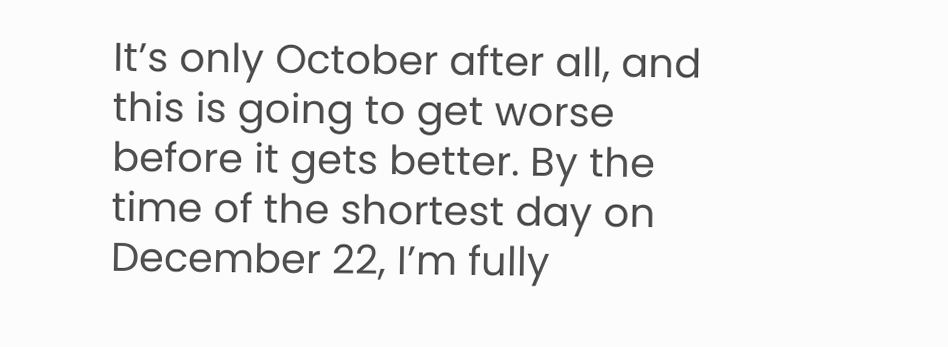It’s only October after all, and this is going to get worse before it gets better. By the time of the shortest day on December 22, I’m fully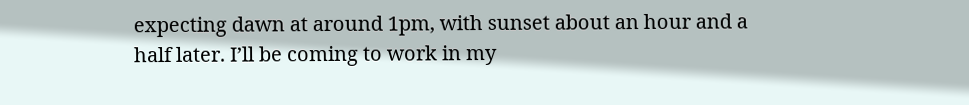expecting dawn at around 1pm, with sunset about an hour and a half later. I’ll be coming to work in my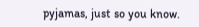pyjamas, just so you know.